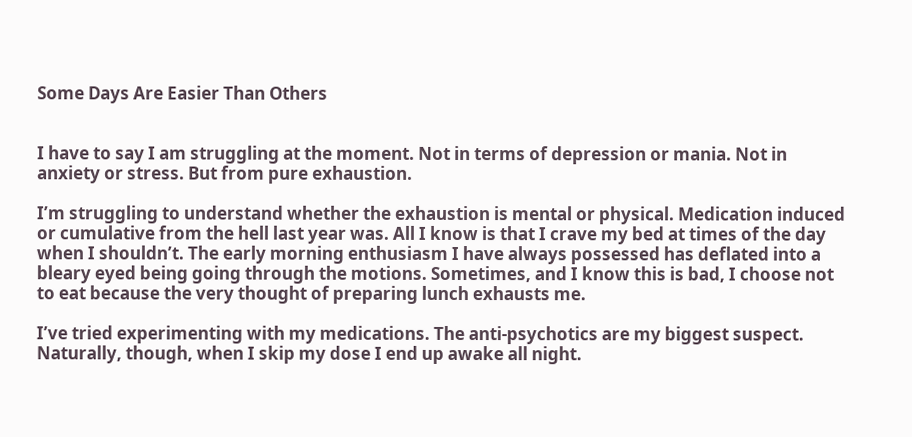Some Days Are Easier Than Others


I have to say I am struggling at the moment. Not in terms of depression or mania. Not in anxiety or stress. But from pure exhaustion.

I’m struggling to understand whether the exhaustion is mental or physical. Medication induced or cumulative from the hell last year was. All I know is that I crave my bed at times of the day when I shouldn’t. The early morning enthusiasm I have always possessed has deflated into a bleary eyed being going through the motions. Sometimes, and I know this is bad, I choose not to eat because the very thought of preparing lunch exhausts me.

I’ve tried experimenting with my medications. The anti-psychotics are my biggest suspect. Naturally, though, when I skip my dose I end up awake all night.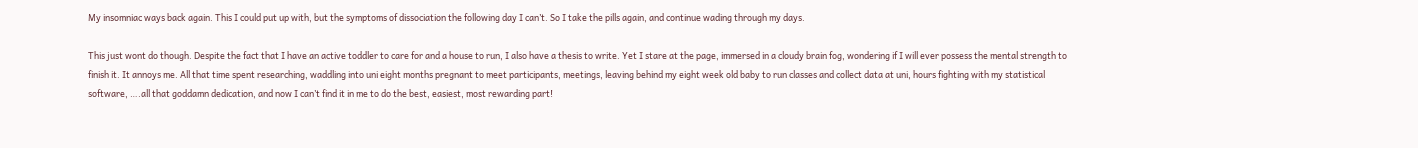My insomniac ways back again. This I could put up with, but the symptoms of dissociation the following day I can’t. So I take the pills again, and continue wading through my days.

This just wont do though. Despite the fact that I have an active toddler to care for and a house to run, I also have a thesis to write. Yet I stare at the page, immersed in a cloudy brain fog, wondering if I will ever possess the mental strength to finish it. It annoys me. All that time spent researching, waddling into uni eight months pregnant to meet participants, meetings, leaving behind my eight week old baby to run classes and collect data at uni, hours fighting with my statistical software, ….all that goddamn dedication, and now I can’t find it in me to do the best, easiest, most rewarding part!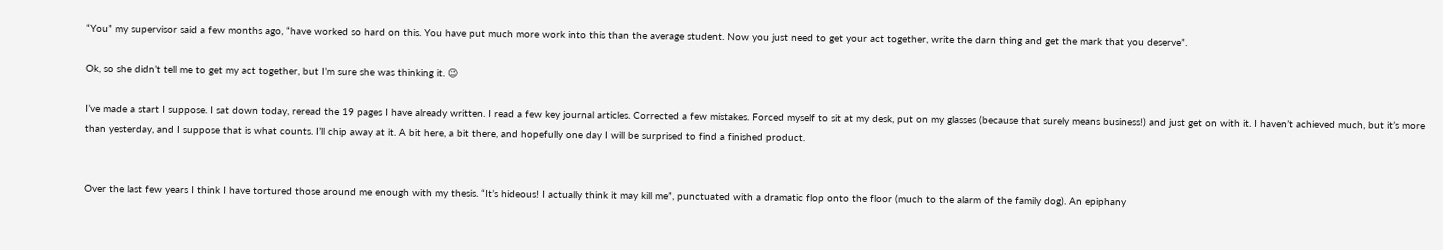“You” my supervisor said a few months ago, “have worked so hard on this. You have put much more work into this than the average student. Now you just need to get your act together, write the darn thing and get the mark that you deserve”.

Ok, so she didn’t tell me to get my act together, but I’m sure she was thinking it. 😉

I’ve made a start I suppose. I sat down today, reread the 19 pages I have already written. I read a few key journal articles. Corrected a few mistakes. Forced myself to sit at my desk, put on my glasses (because that surely means business!) and just get on with it. I haven’t achieved much, but it’s more than yesterday, and I suppose that is what counts. I’ll chip away at it. A bit here, a bit there, and hopefully one day I will be surprised to find a finished product.


Over the last few years I think I have tortured those around me enough with my thesis. “It’s hideous! I actually think it may kill me”, punctuated with a dramatic flop onto the floor (much to the alarm of the family dog). An epiphany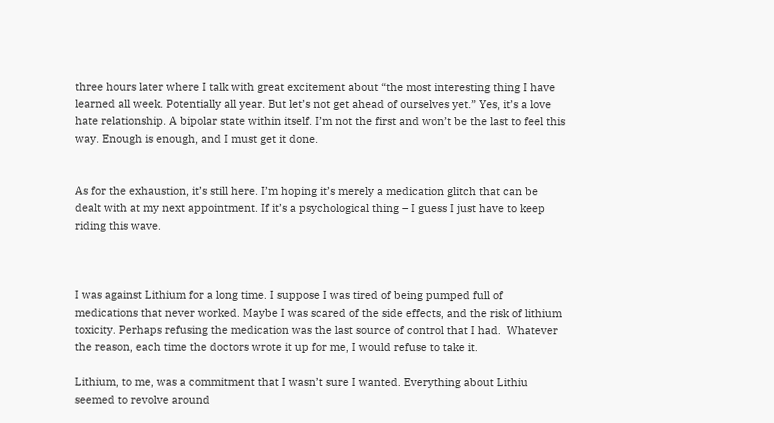three hours later where I talk with great excitement about “the most interesting thing I have learned all week. Potentially all year. But let’s not get ahead of ourselves yet.” Yes, it’s a love hate relationship. A bipolar state within itself. I’m not the first and won’t be the last to feel this way. Enough is enough, and I must get it done.


As for the exhaustion, it’s still here. I’m hoping it’s merely a medication glitch that can be dealt with at my next appointment. If it’s a psychological thing – I guess I just have to keep riding this wave.



I was against Lithium for a long time. I suppose I was tired of being pumped full of medications that never worked. Maybe I was scared of the side effects, and the risk of lithium toxicity. Perhaps refusing the medication was the last source of control that I had.  Whatever the reason, each time the doctors wrote it up for me, I would refuse to take it.

Lithium, to me, was a commitment that I wasn’t sure I wanted. Everything about Lithiu seemed to revolve around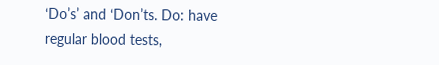‘Do’s’ and ‘Don’ts. Do: have regular blood tests,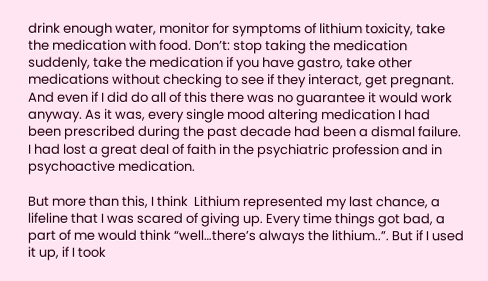drink enough water, monitor for symptoms of lithium toxicity, take the medication with food. Don’t: stop taking the medication suddenly, take the medication if you have gastro, take other medications without checking to see if they interact, get pregnant.  And even if I did do all of this there was no guarantee it would work anyway. As it was, every single mood altering medication I had been prescribed during the past decade had been a dismal failure. I had lost a great deal of faith in the psychiatric profession and in psychoactive medication.

But more than this, I think  Lithium represented my last chance, a lifeline that I was scared of giving up. Every time things got bad, a part of me would think “well…there’s always the lithium..”. But if I used it up, if I took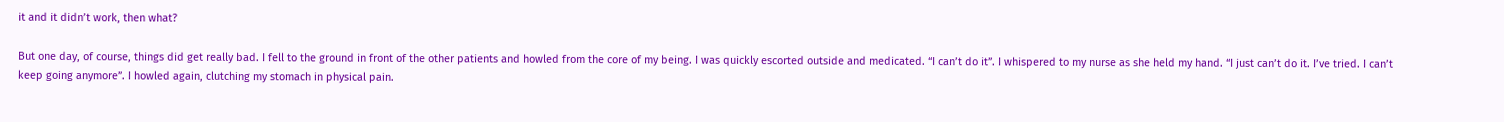it and it didn’t work, then what?

But one day, of course, things did get really bad. I fell to the ground in front of the other patients and howled from the core of my being. I was quickly escorted outside and medicated. “I can’t do it”. I whispered to my nurse as she held my hand. “I just can’t do it. I’ve tried. I can’t keep going anymore”. I howled again, clutching my stomach in physical pain.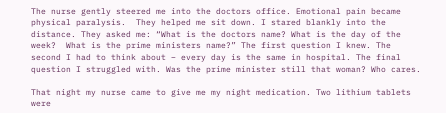The nurse gently steered me into the doctors office. Emotional pain became physical paralysis.  They helped me sit down. I stared blankly into the distance. They asked me: “What is the doctors name? What is the day of the week?  What is the prime ministers name?” The first question I knew. The second I had to think about – every day is the same in hospital. The final question I struggled with. Was the prime minister still that woman? Who cares.

That night my nurse came to give me my night medication. Two lithium tablets were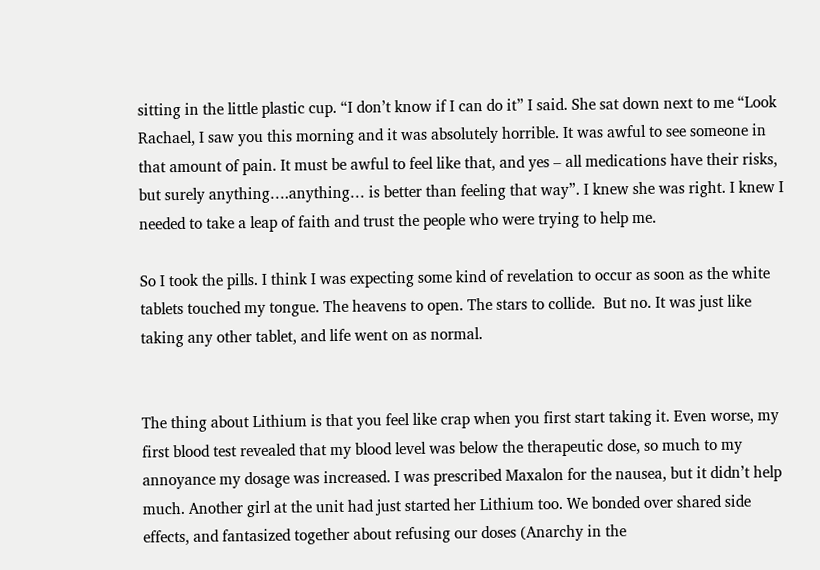sitting in the little plastic cup. “I don’t know if I can do it” I said. She sat down next to me “Look Rachael, I saw you this morning and it was absolutely horrible. It was awful to see someone in that amount of pain. It must be awful to feel like that, and yes – all medications have their risks, but surely anything….anything… is better than feeling that way”. I knew she was right. I knew I needed to take a leap of faith and trust the people who were trying to help me.

So I took the pills. I think I was expecting some kind of revelation to occur as soon as the white tablets touched my tongue. The heavens to open. The stars to collide.  But no. It was just like taking any other tablet, and life went on as normal.


The thing about Lithium is that you feel like crap when you first start taking it. Even worse, my first blood test revealed that my blood level was below the therapeutic dose, so much to my annoyance my dosage was increased. I was prescribed Maxalon for the nausea, but it didn’t help much. Another girl at the unit had just started her Lithium too. We bonded over shared side effects, and fantasized together about refusing our doses (Anarchy in the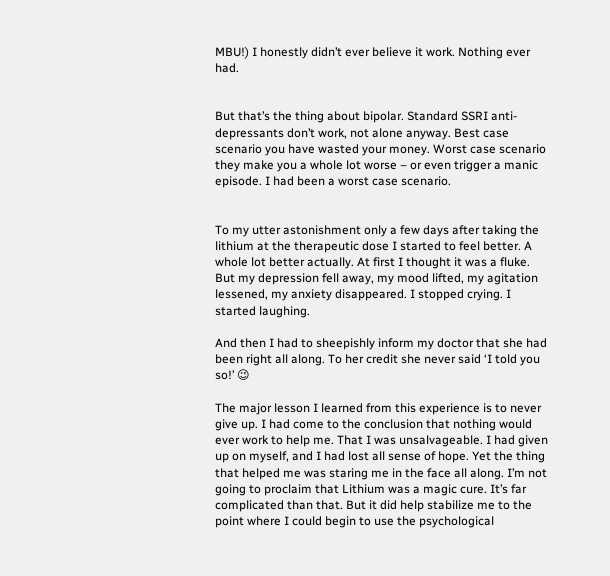MBU!) I honestly didn’t ever believe it work. Nothing ever had.


But that’s the thing about bipolar. Standard SSRI anti-depressants don’t work, not alone anyway. Best case scenario you have wasted your money. Worst case scenario they make you a whole lot worse – or even trigger a manic episode. I had been a worst case scenario.


To my utter astonishment only a few days after taking the lithium at the therapeutic dose I started to feel better. A whole lot better actually. At first I thought it was a fluke. But my depression fell away, my mood lifted, my agitation lessened, my anxiety disappeared. I stopped crying. I started laughing.

And then I had to sheepishly inform my doctor that she had been right all along. To her credit she never said ‘I told you so!’ 😉

The major lesson I learned from this experience is to never give up. I had come to the conclusion that nothing would ever work to help me. That I was unsalvageable. I had given up on myself, and I had lost all sense of hope. Yet the thing that helped me was staring me in the face all along. I’m not going to proclaim that Lithium was a magic cure. It’s far complicated than that. But it did help stabilize me to the point where I could begin to use the psychological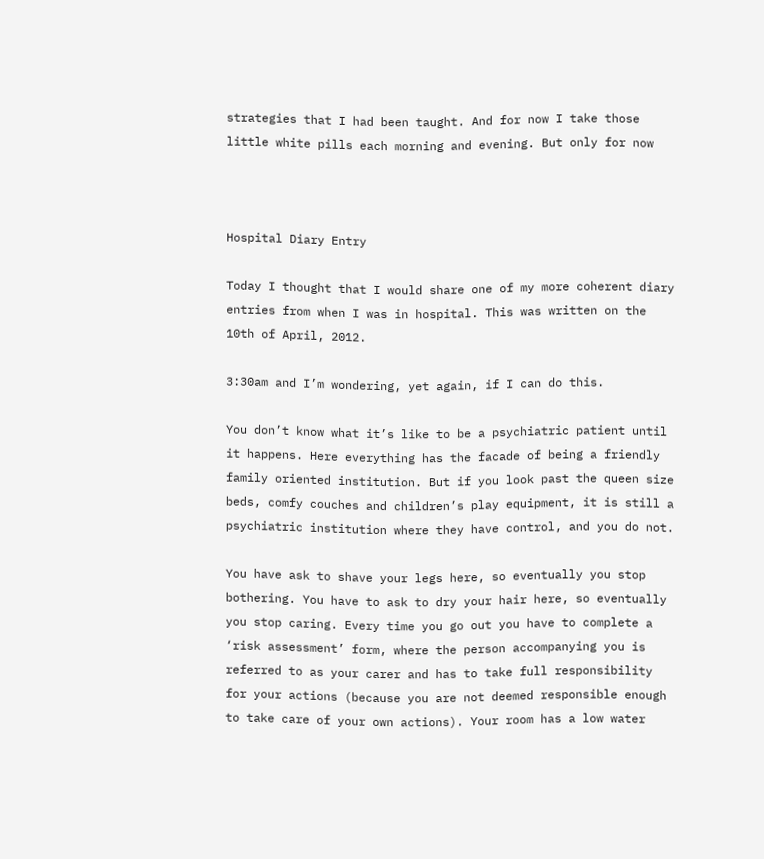strategies that I had been taught. And for now I take those little white pills each morning and evening. But only for now



Hospital Diary Entry

Today I thought that I would share one of my more coherent diary entries from when I was in hospital. This was written on the 10th of April, 2012.

3:30am and I’m wondering, yet again, if I can do this.

You don’t know what it’s like to be a psychiatric patient until it happens. Here everything has the facade of being a friendly family oriented institution. But if you look past the queen size beds, comfy couches and children’s play equipment, it is still a psychiatric institution where they have control, and you do not.

You have ask to shave your legs here, so eventually you stop bothering. You have to ask to dry your hair here, so eventually you stop caring. Every time you go out you have to complete a ‘risk assessment’ form, where the person accompanying you is referred to as your carer and has to take full responsibility for your actions (because you are not deemed responsible enough to take care of your own actions). Your room has a low water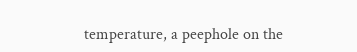temperature, a peephole on the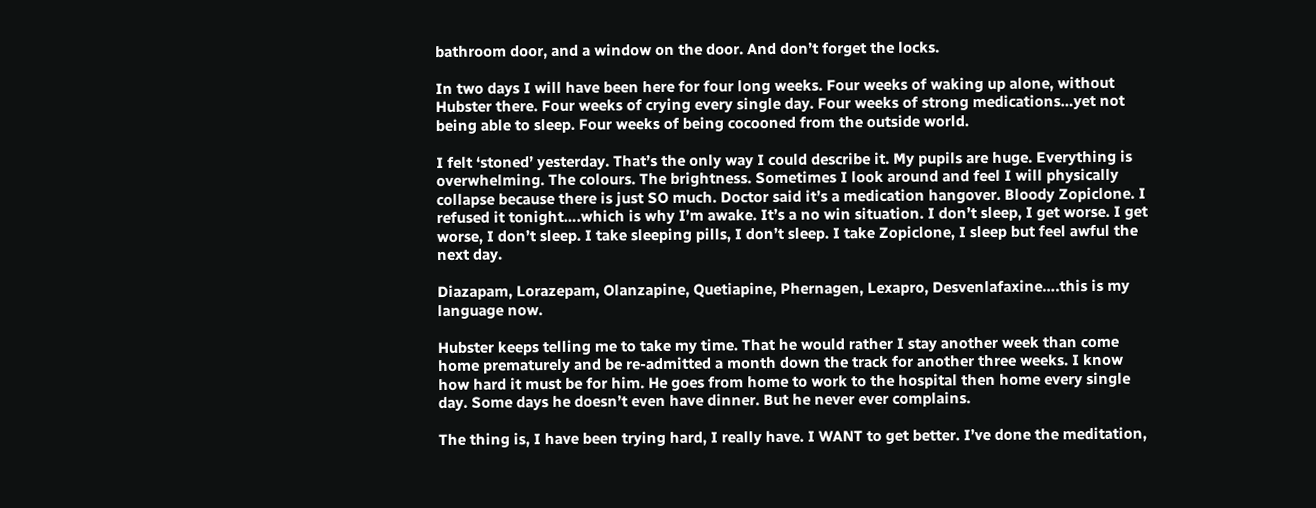bathroom door, and a window on the door. And don’t forget the locks.

In two days I will have been here for four long weeks. Four weeks of waking up alone, without Hubster there. Four weeks of crying every single day. Four weeks of strong medications…yet not being able to sleep. Four weeks of being cocooned from the outside world.

I felt ‘stoned’ yesterday. That’s the only way I could describe it. My pupils are huge. Everything is overwhelming. The colours. The brightness. Sometimes I look around and feel I will physically collapse because there is just SO much. Doctor said it’s a medication hangover. Bloody Zopiclone. I refused it tonight….which is why I’m awake. It’s a no win situation. I don’t sleep, I get worse. I get worse, I don’t sleep. I take sleeping pills, I don’t sleep. I take Zopiclone, I sleep but feel awful the next day.

Diazapam, Lorazepam, Olanzapine, Quetiapine, Phernagen, Lexapro, Desvenlafaxine….this is my language now.

Hubster keeps telling me to take my time. That he would rather I stay another week than come home prematurely and be re-admitted a month down the track for another three weeks. I know how hard it must be for him. He goes from home to work to the hospital then home every single day. Some days he doesn’t even have dinner. But he never ever complains.

The thing is, I have been trying hard, I really have. I WANT to get better. I’ve done the meditation,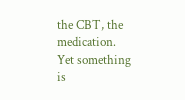the CBT, the medication. Yet something is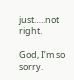just…..not right.

God, I’m so sorry.